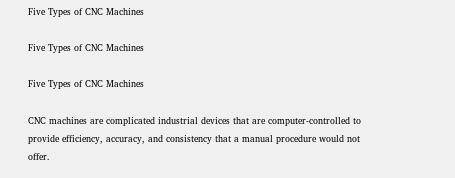Five Types of CNC Machines

Five Types of CNC Machines

Five Types of CNC Machines

CNC machines are complicated industrial devices that are computer-controlled to provide efficiency, accuracy, and consistency that a manual procedure would not offer.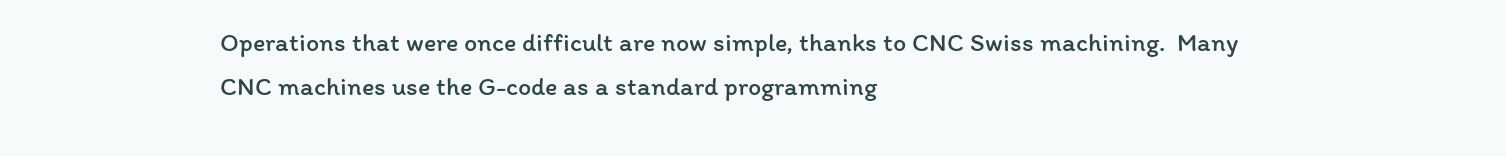Operations that were once difficult are now simple, thanks to CNC Swiss machining.  Many CNC machines use the G-code as a standard programming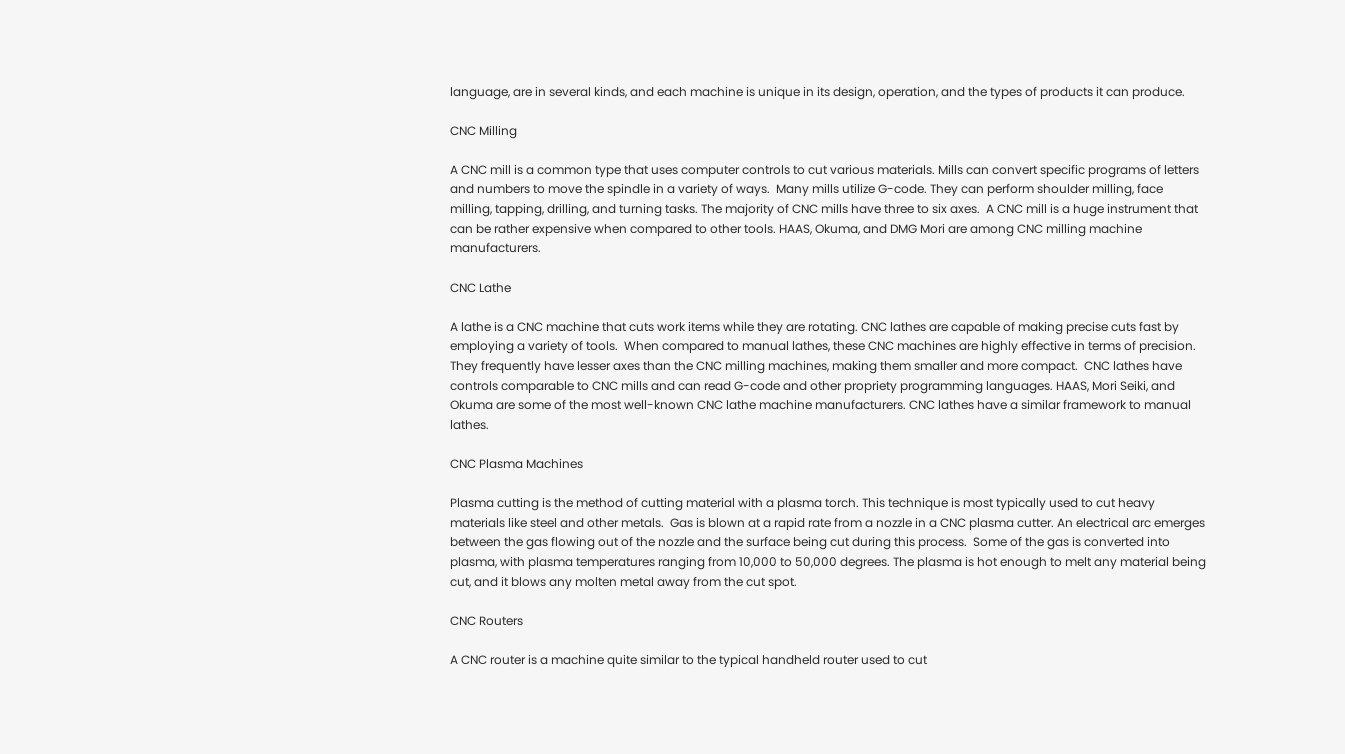language, are in several kinds, and each machine is unique in its design, operation, and the types of products it can produce.

CNC Milling

A CNC mill is a common type that uses computer controls to cut various materials. Mills can convert specific programs of letters and numbers to move the spindle in a variety of ways.  Many mills utilize G-code. They can perform shoulder milling, face milling, tapping, drilling, and turning tasks. The majority of CNC mills have three to six axes.  A CNC mill is a huge instrument that can be rather expensive when compared to other tools. HAAS, Okuma, and DMG Mori are among CNC milling machine manufacturers.

CNC Lathe

A lathe is a CNC machine that cuts work items while they are rotating. CNC lathes are capable of making precise cuts fast by employing a variety of tools.  When compared to manual lathes, these CNC machines are highly effective in terms of precision. They frequently have lesser axes than the CNC milling machines, making them smaller and more compact.  CNC lathes have controls comparable to CNC mills and can read G-code and other propriety programming languages. HAAS, Mori Seiki, and Okuma are some of the most well-known CNC lathe machine manufacturers. CNC lathes have a similar framework to manual lathes.

CNC Plasma Machines

Plasma cutting is the method of cutting material with a plasma torch. This technique is most typically used to cut heavy materials like steel and other metals.  Gas is blown at a rapid rate from a nozzle in a CNC plasma cutter. An electrical arc emerges between the gas flowing out of the nozzle and the surface being cut during this process.  Some of the gas is converted into plasma, with plasma temperatures ranging from 10,000 to 50,000 degrees. The plasma is hot enough to melt any material being cut, and it blows any molten metal away from the cut spot.

CNC Routers

A CNC router is a machine quite similar to the typical handheld router used to cut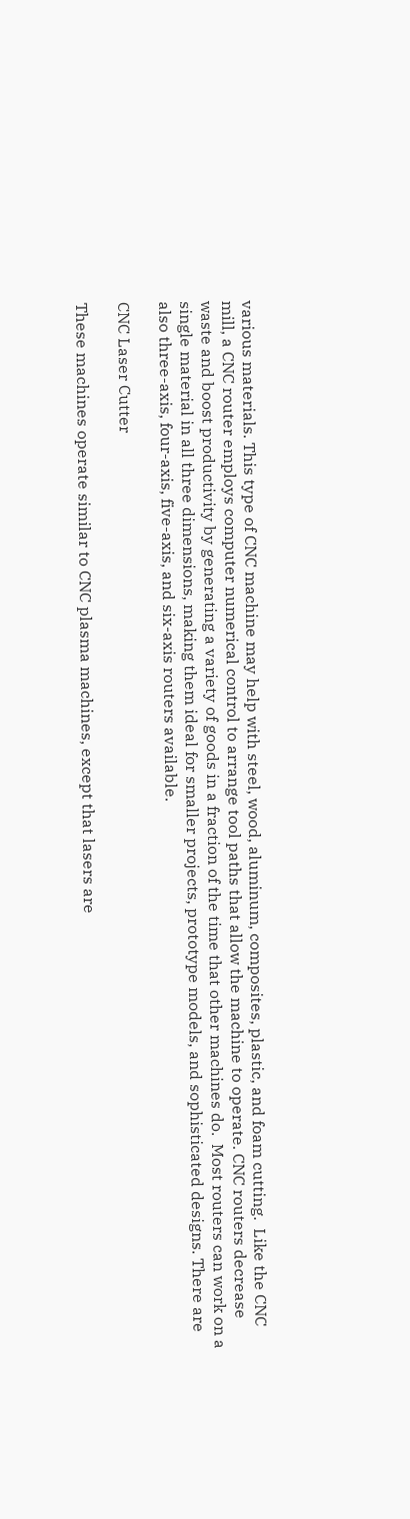various materials. This type of CNC machine may help with steel, wood, aluminum, composites, plastic, and foam cutting.  Like the CNC mill, a CNC router employs computer numerical control to arrange tool paths that allow the machine to operate. CNC routers decrease waste and boost productivity by generating a variety of goods in a fraction of the time that other machines do.  Most routers can work on a single material in all three dimensions, making them ideal for smaller projects, prototype models, and sophisticated designs. There are also three-axis, four-axis, five-axis, and six-axis routers available.

CNC Laser Cutter

These machines operate similar to CNC plasma machines, except that lasers are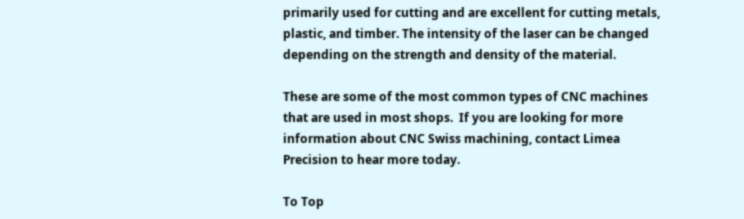primarily used for cutting and are excellent for cutting metals, plastic, and timber. The intensity of the laser can be changed depending on the strength and density of the material.

These are some of the most common types of CNC machines that are used in most shops.  If you are looking for more information about CNC Swiss machining, contact Limea Precision to hear more today.

To Top